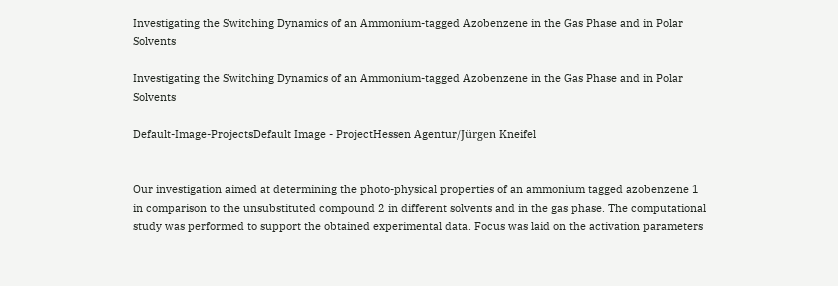Investigating the Switching Dynamics of an Ammonium-tagged Azobenzene in the Gas Phase and in Polar Solvents

Investigating the Switching Dynamics of an Ammonium-tagged Azobenzene in the Gas Phase and in Polar Solvents

Default-Image-ProjectsDefault Image - ProjectHessen Agentur/Jürgen Kneifel


Our investigation aimed at determining the photo-physical properties of an ammonium tagged azobenzene 1 in comparison to the unsubstituted compound 2 in different solvents and in the gas phase. The computational study was performed to support the obtained experimental data. Focus was laid on the activation parameters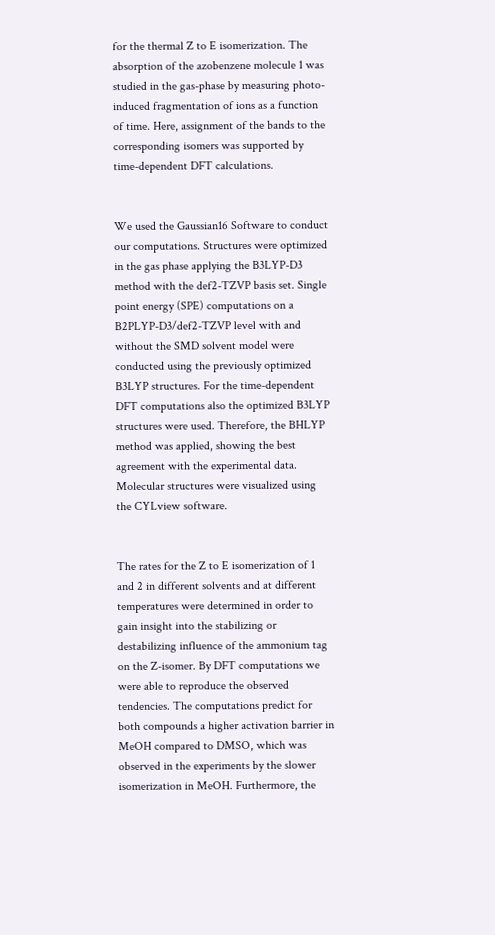for the thermal Z to E isomerization. The absorption of the azobenzene molecule 1 was studied in the gas-phase by measuring photo-induced fragmentation of ions as a function of time. Here, assignment of the bands to the corresponding isomers was supported by time-dependent DFT calculations.


We used the Gaussian16 Software to conduct our computations. Structures were optimized in the gas phase applying the B3LYP-D3 method with the def2-TZVP basis set. Single point energy (SPE) computations on a B2PLYP-D3/def2-TZVP level with and without the SMD solvent model were conducted using the previously optimized B3LYP structures. For the time-dependent DFT computations also the optimized B3LYP structures were used. Therefore, the BHLYP method was applied, showing the best agreement with the experimental data. Molecular structures were visualized using the CYLview software.


The rates for the Z to E isomerization of 1 and 2 in different solvents and at different temperatures were determined in order to gain insight into the stabilizing or destabilizing influence of the ammonium tag on the Z-isomer. By DFT computations we were able to reproduce the observed tendencies. The computations predict for both compounds a higher activation barrier in MeOH compared to DMSO, which was observed in the experiments by the slower isomerization in MeOH. Furthermore, the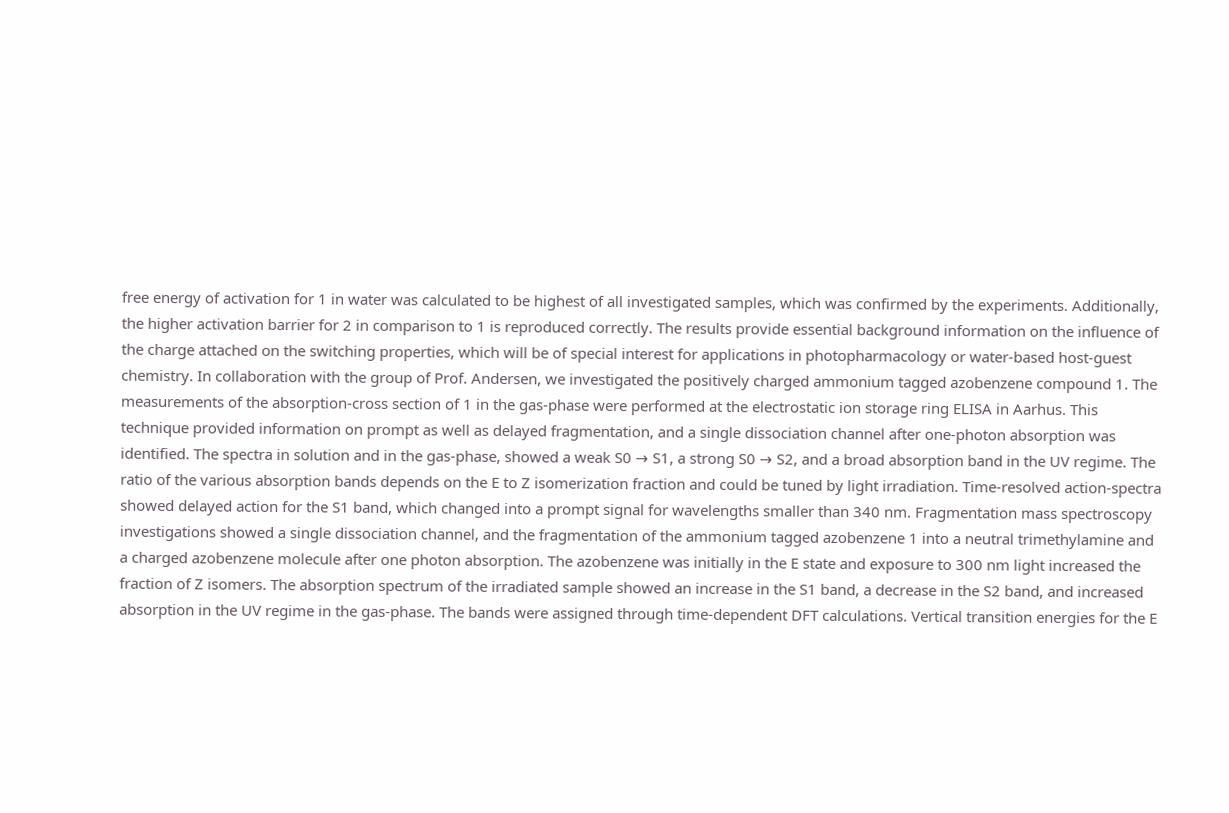free energy of activation for 1 in water was calculated to be highest of all investigated samples, which was confirmed by the experiments. Additionally, the higher activation barrier for 2 in comparison to 1 is reproduced correctly. The results provide essential background information on the influence of the charge attached on the switching properties, which will be of special interest for applications in photopharmacology or water-based host-guest chemistry. In collaboration with the group of Prof. Andersen, we investigated the positively charged ammonium tagged azobenzene compound 1. The measurements of the absorption-cross section of 1 in the gas-phase were performed at the electrostatic ion storage ring ELISA in Aarhus. This technique provided information on prompt as well as delayed fragmentation, and a single dissociation channel after one-photon absorption was identified. The spectra in solution and in the gas-phase, showed a weak S0 → S1, a strong S0 → S2, and a broad absorption band in the UV regime. The ratio of the various absorption bands depends on the E to Z isomerization fraction and could be tuned by light irradiation. Time-resolved action-spectra showed delayed action for the S1 band, which changed into a prompt signal for wavelengths smaller than 340 nm. Fragmentation mass spectroscopy investigations showed a single dissociation channel, and the fragmentation of the ammonium tagged azobenzene 1 into a neutral trimethylamine and a charged azobenzene molecule after one photon absorption. The azobenzene was initially in the E state and exposure to 300 nm light increased the fraction of Z isomers. The absorption spectrum of the irradiated sample showed an increase in the S1 band, a decrease in the S2 band, and increased absorption in the UV regime in the gas-phase. The bands were assigned through time-dependent DFT calculations. Vertical transition energies for the E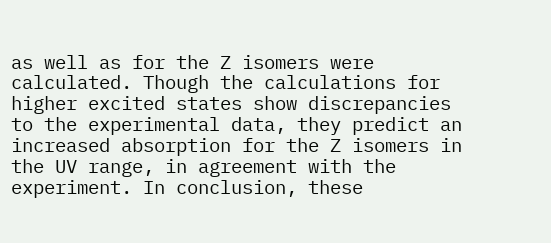as well as for the Z isomers were calculated. Though the calculations for higher excited states show discrepancies to the experimental data, they predict an increased absorption for the Z isomers in the UV range, in agreement with the experiment. In conclusion, these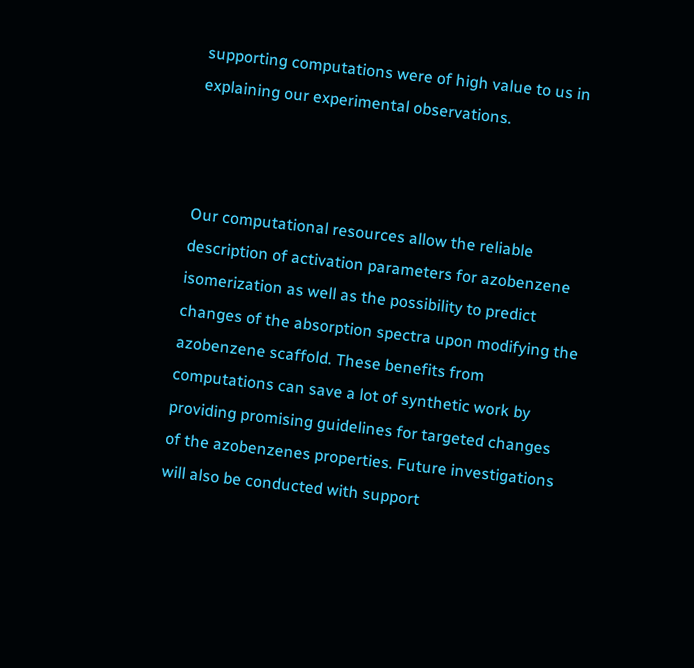supporting computations were of high value to us in explaining our experimental observations.



Our computational resources allow the reliable description of activation parameters for azobenzene isomerization as well as the possibility to predict changes of the absorption spectra upon modifying the azobenzene scaffold. These benefits from computations can save a lot of synthetic work by providing promising guidelines for targeted changes of the azobenzenes properties. Future investigations will also be conducted with support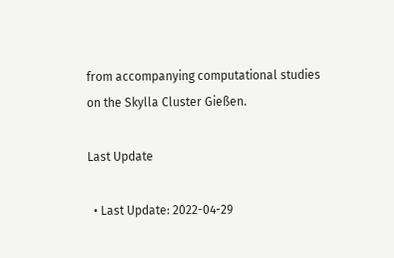from accompanying computational studies on the Skylla Cluster Gießen.

Last Update

  • Last Update: 2022-04-29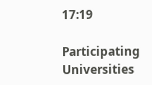17:19

Participating Universities